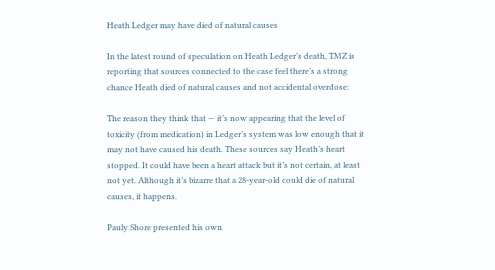Heath Ledger may have died of natural causes

In the latest round of speculation on Heath Ledger’s death, TMZ is reporting that sources connected to the case feel there’s a strong chance Heath died of natural causes and not accidental overdose:

The reason they think that — it’s now appearing that the level of toxicity (from medication) in Ledger’s system was low enough that it may not have caused his death. These sources say Heath’s heart stopped. It could have been a heart attack but it’s not certain, at least not yet. Although it’s bizarre that a 28-year-old could die of natural causes, it happens.

Pauly Shore presented his own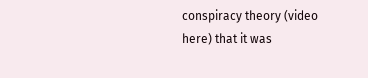conspiracy theory (video here) that it was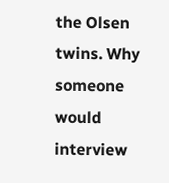the Olsen twins. Why someone would interview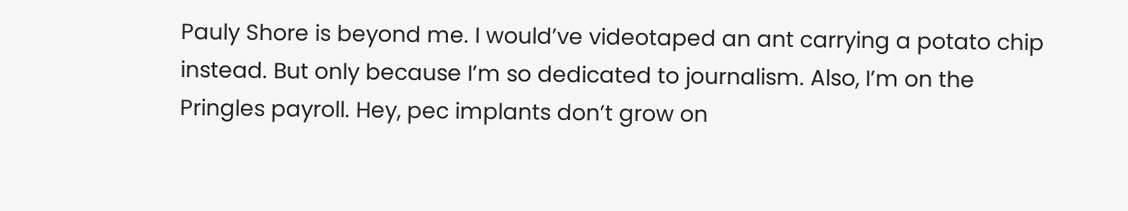Pauly Shore is beyond me. I would’ve videotaped an ant carrying a potato chip instead. But only because I’m so dedicated to journalism. Also, I’m on the Pringles payroll. Hey, pec implants don’t grow on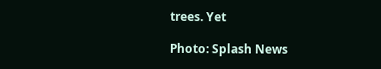trees. Yet

Photo: Splash News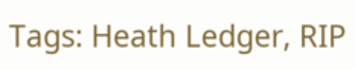Tags: Heath Ledger, RIP